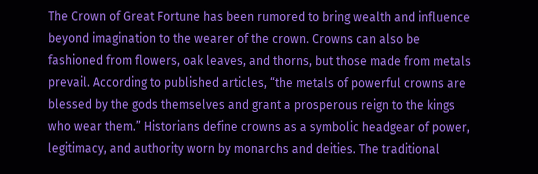The Crown of Great Fortune has been rumored to bring wealth and influence beyond imagination to the wearer of the crown. Crowns can also be fashioned from flowers, oak leaves, and thorns, but those made from metals prevail. According to published articles, “the metals of powerful crowns are blessed by the gods themselves and grant a prosperous reign to the kings who wear them.” Historians define crowns as a symbolic headgear of power, legitimacy, and authority worn by monarchs and deities. The traditional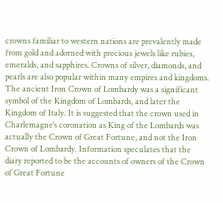crowns familiar to western nations are prevalently made from gold and adorned with precious jewels like rubies, emeralds, and sapphires. Crowns of silver, diamonds, and pearls are also popular within many empires and kingdoms. The ancient Iron Crown of Lombardy was a significant symbol of the Kingdom of Lombards, and later the Kingdom of Italy. It is suggested that the crown used in Charlemagne’s coronation as King of the Lombards was actually the Crown of Great Fortune, and not the Iron Crown of Lombardy. Information speculates that the diary reported to be the accounts of owners of the Crown of Great Fortune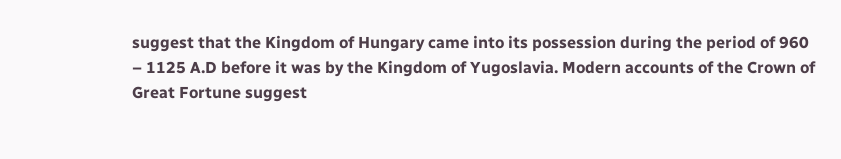suggest that the Kingdom of Hungary came into its possession during the period of 960 – 1125 A.D before it was by the Kingdom of Yugoslavia. Modern accounts of the Crown of Great Fortune suggest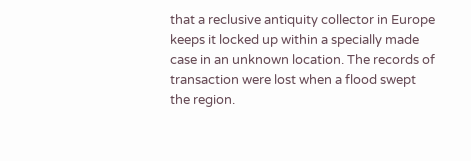that a reclusive antiquity collector in Europe keeps it locked up within a specially made case in an unknown location. The records of transaction were lost when a flood swept the region.